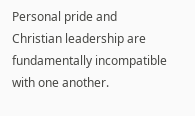Personal pride and Christian leadership are fundamentally incompatible with one another.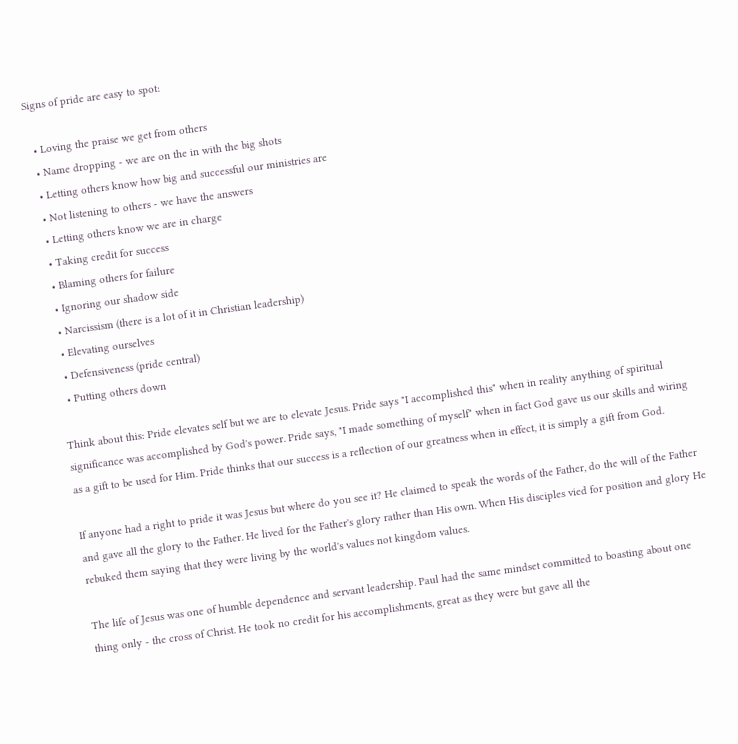Signs of pride are easy to spot:

  • Loving the praise we get from others
  • Name dropping - we are on the in with the big shots
  • Letting others know how big and successful our ministries are
  • Not listening to others - we have the answers
  • Letting others know we are in charge
  • Taking credit for success
  • Blaming others for failure
  • Ignoring our shadow side
  • Narcissism (there is a lot of it in Christian leadership)
  • Elevating ourselves
  • Defensiveness (pride central)
  • Putting others down

Think about this: Pride elevates self but we are to elevate Jesus. Pride says "I accomplished this" when in reality anything of spiritual significance was accomplished by God's power. Pride says, "I made something of myself" when in fact God gave us our skills and wiring as a gift to be used for Him. Pride thinks that our success is a reflection of our greatness when in effect, it is simply a gift from God.

If anyone had a right to pride it was Jesus but where do you see it? He claimed to speak the words of the Father, do the will of the Father and gave all the glory to the Father. He lived for the Father's glory rather than His own. When His disciples vied for position and glory He rebuked them saying that they were living by the world's values not kingdom values.

The life of Jesus was one of humble dependence and servant leadership. Paul had the same mindset committed to boasting about one thing only - the cross of Christ. He took no credit for his accomplishments, great as they were but gave all the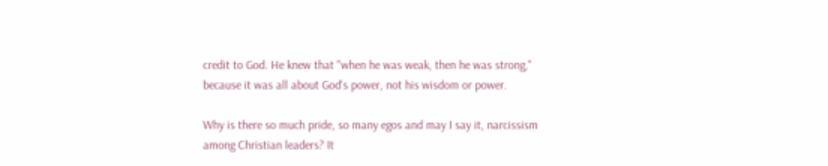credit to God. He knew that "when he was weak, then he was strong," because it was all about God's power, not his wisdom or power.

Why is there so much pride, so many egos and may I say it, narcissism among Christian leaders? It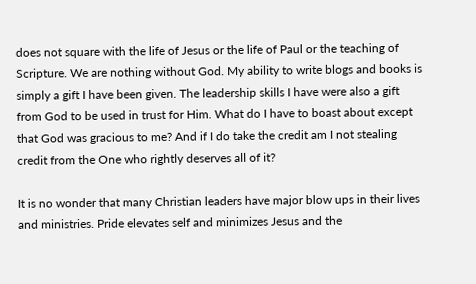does not square with the life of Jesus or the life of Paul or the teaching of Scripture. We are nothing without God. My ability to write blogs and books is simply a gift I have been given. The leadership skills I have were also a gift from God to be used in trust for Him. What do I have to boast about except that God was gracious to me? And if I do take the credit am I not stealing credit from the One who rightly deserves all of it?

It is no wonder that many Christian leaders have major blow ups in their lives and ministries. Pride elevates self and minimizes Jesus and the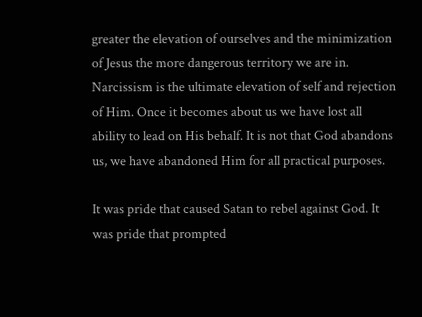greater the elevation of ourselves and the minimization of Jesus the more dangerous territory we are in. Narcissism is the ultimate elevation of self and rejection of Him. Once it becomes about us we have lost all ability to lead on His behalf. It is not that God abandons us, we have abandoned Him for all practical purposes.

It was pride that caused Satan to rebel against God. It was pride that prompted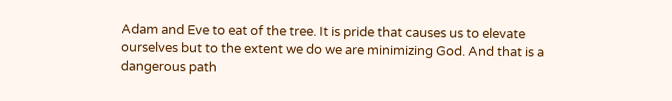Adam and Eve to eat of the tree. It is pride that causes us to elevate ourselves but to the extent we do we are minimizing God. And that is a dangerous path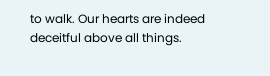to walk. Our hearts are indeed deceitful above all things.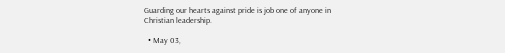Guarding our hearts against pride is job one of anyone in Christian leadership.

  • May 03,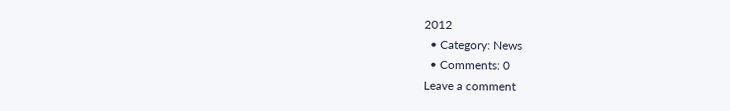2012
  • Category: News
  • Comments: 0
Leave a comment